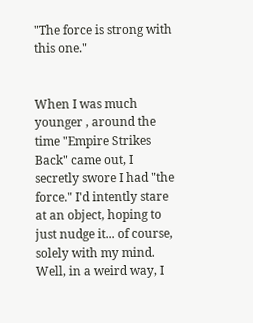"The force is strong with this one."


When I was much younger , around the time "Empire Strikes Back" came out, I secretly swore I had "the force." I'd intently stare at an object, hoping to just nudge it... of course, solely with my mind. Well, in a weird way, I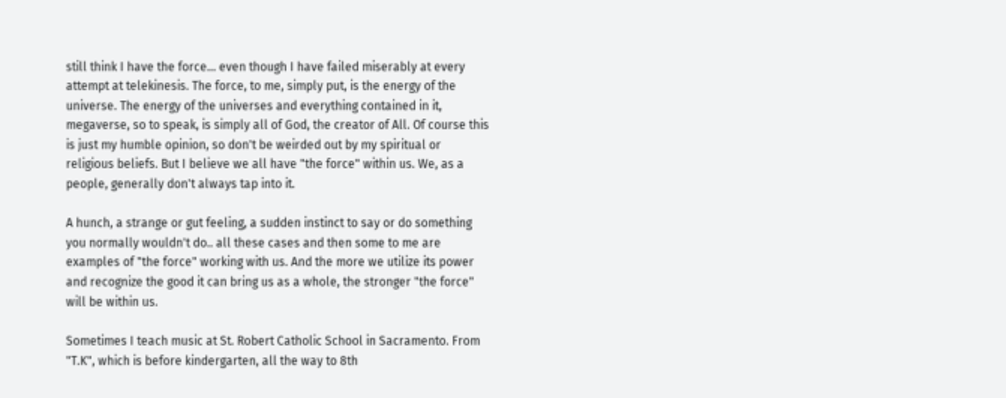still think I have the force... even though I have failed miserably at every attempt at telekinesis. The force, to me, simply put, is the energy of the universe. The energy of the universes and everything contained in it, megaverse, so to speak, is simply all of God, the creator of All. Of course this is just my humble opinion, so don't be weirded out by my spiritual or religious beliefs. But I believe we all have "the force" within us. We, as a people, generally don't always tap into it.

A hunch, a strange or gut feeling, a sudden instinct to say or do something you normally wouldn't do.. all these cases and then some to me are examples of "the force" working with us. And the more we utilize its power and recognize the good it can bring us as a whole, the stronger "the force" will be within us.

Sometimes I teach music at St. Robert Catholic School in Sacramento. From "T.K", which is before kindergarten, all the way to 8th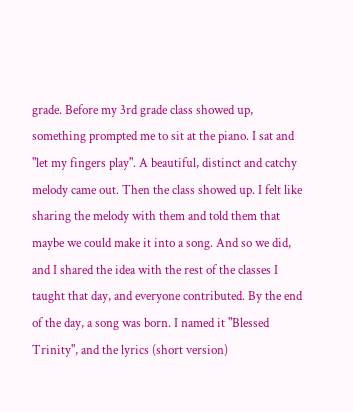grade. Before my 3rd grade class showed up, something prompted me to sit at the piano. I sat and "let my fingers play". A beautiful, distinct and catchy melody came out. Then the class showed up. I felt like sharing the melody with them and told them that maybe we could make it into a song. And so we did, and I shared the idea with the rest of the classes I taught that day, and everyone contributed. By the end of the day, a song was born. I named it "Blessed Trinity", and the lyrics (short version)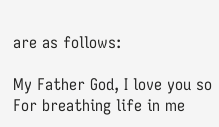are as follows:

My Father God, I love you so                                                                                                  For breathing life in me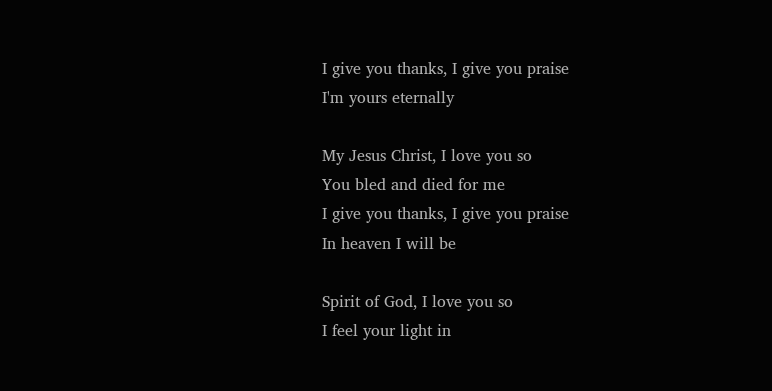I give you thanks, I give you praise                                                                                                 I'm yours eternally

My Jesus Christ, I love you so                                                                                                           You bled and died for me                                                                                                                     I give you thanks, I give you praise                                                                                                     In heaven I will be

Spirit of God, I love you so                                                                                                                  I feel your light in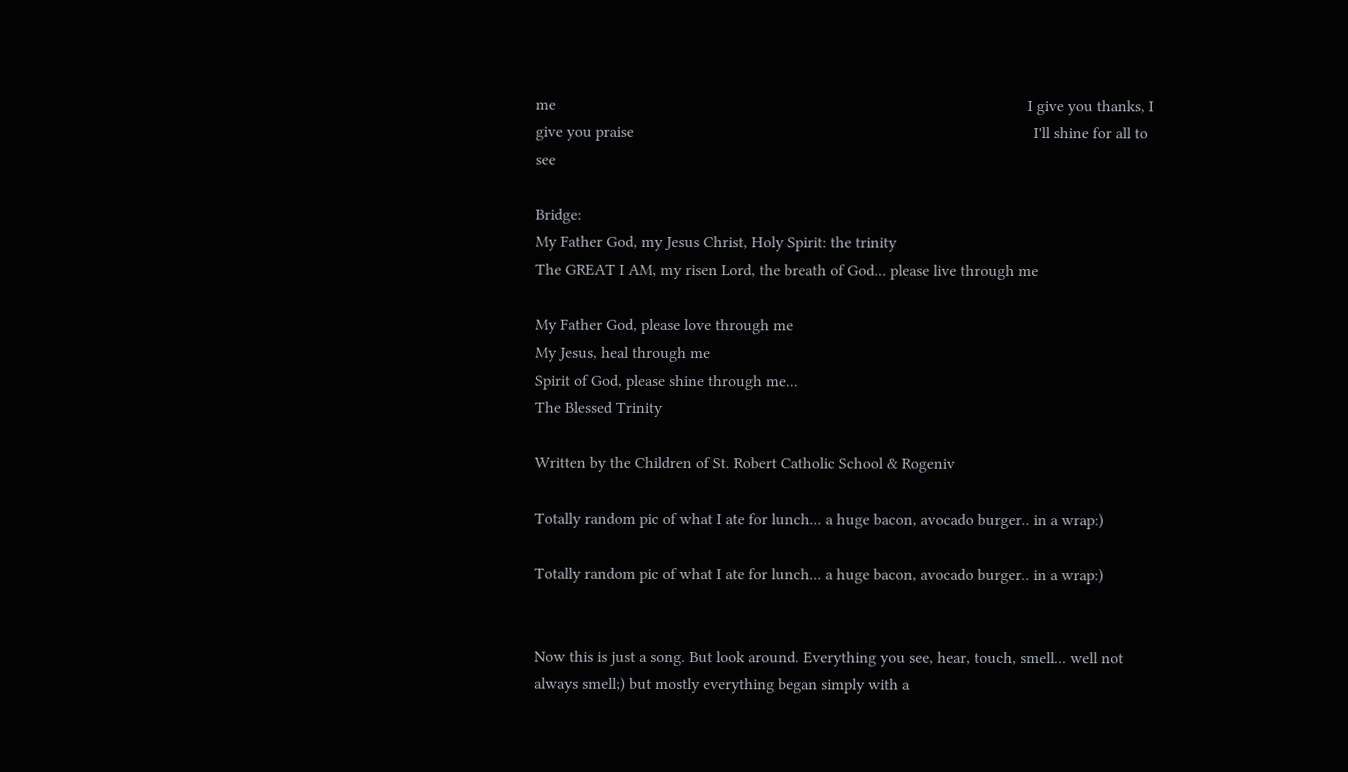me                                                                                                                      I give you thanks, I give you praise                                                                                                    I'll shine for all to see

Bridge:                                                                                                                                                 My Father God, my Jesus Christ, Holy Spirit: the trinity                                                                 The GREAT I AM, my risen Lord, the breath of God... please live through me

My Father God, please love through me                                                                                           My Jesus, heal through me                                                                                                            Spirit of God, please shine through me...                                                                                          The Blessed Trinity

Written by the Children of St. Robert Catholic School & Rogeniv

Totally random pic of what I ate for lunch... a huge bacon, avocado burger.. in a wrap:)

Totally random pic of what I ate for lunch... a huge bacon, avocado burger.. in a wrap:)


Now this is just a song. But look around. Everything you see, hear, touch, smell... well not always smell;) but mostly everything began simply with a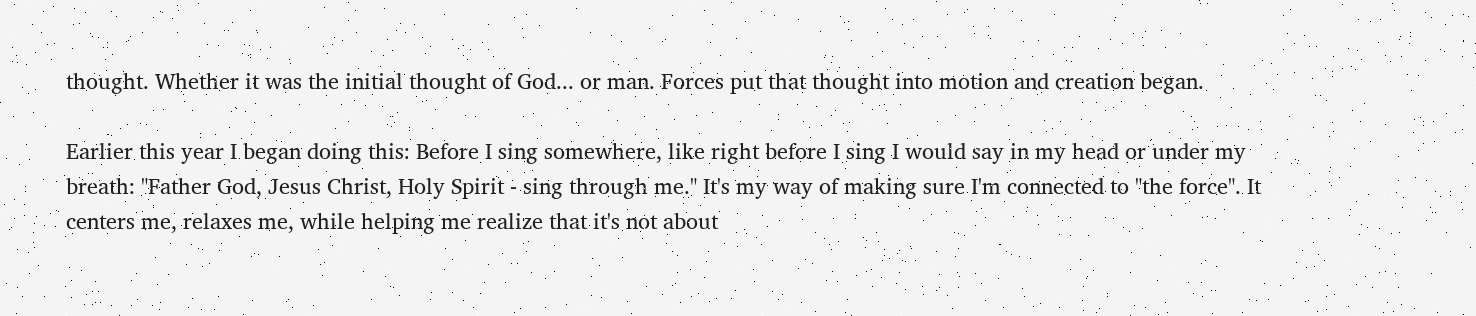thought. Whether it was the initial thought of God... or man. Forces put that thought into motion and creation began.

Earlier this year I began doing this: Before I sing somewhere, like right before I sing I would say in my head or under my breath: "Father God, Jesus Christ, Holy Spirit - sing through me." It's my way of making sure I'm connected to "the force". It centers me, relaxes me, while helping me realize that it's not about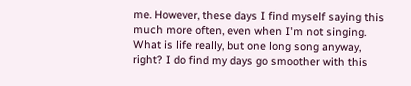me. However, these days I find myself saying this much more often, even when I'm not singing. What is life really, but one long song anyway, right? I do find my days go smoother with this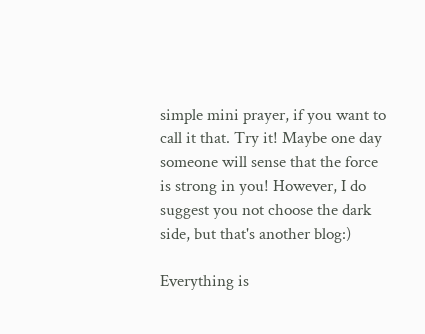simple mini prayer, if you want to call it that. Try it! Maybe one day someone will sense that the force is strong in you! However, I do suggest you not choose the dark side, but that's another blog:)

Everything is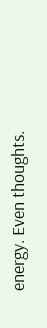energy. Even thoughts.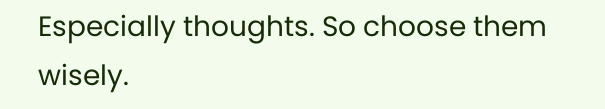Especially thoughts. So choose them wisely.